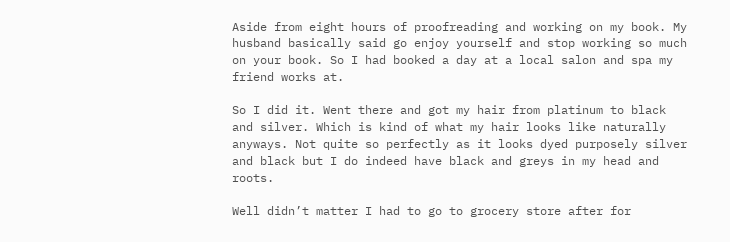Aside from eight hours of proofreading and working on my book. My husband basically said go enjoy yourself and stop working so much on your book. So I had booked a day at a local salon and spa my friend works at.

So I did it. Went there and got my hair from platinum to black and silver. Which is kind of what my hair looks like naturally anyways. Not quite so perfectly as it looks dyed purposely silver and black but I do indeed have black and greys in my head and roots.

Well didn’t matter I had to go to grocery store after for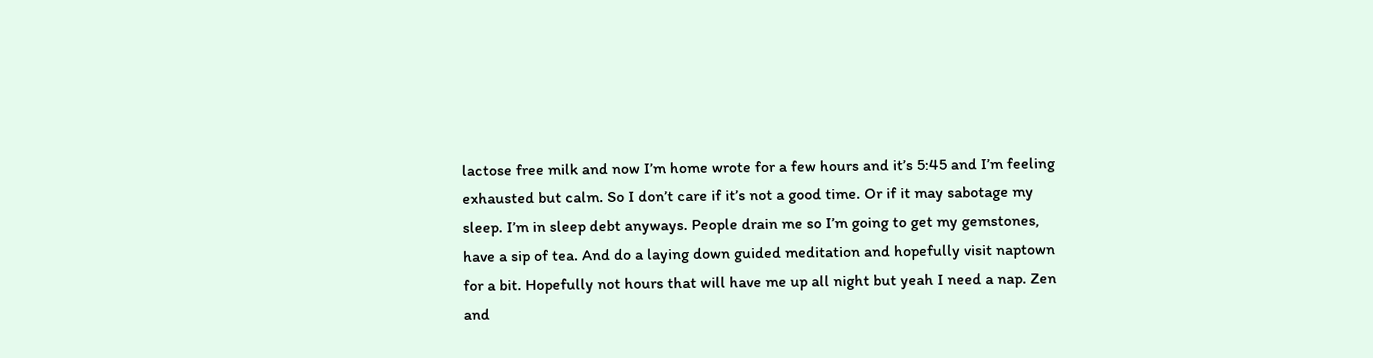lactose free milk and now I’m home wrote for a few hours and it’s 5:45 and I’m feeling exhausted but calm. So I don’t care if it’s not a good time. Or if it may sabotage my sleep. I’m in sleep debt anyways. People drain me so I’m going to get my gemstones, have a sip of tea. And do a laying down guided meditation and hopefully visit naptown for a bit. Hopefully not hours that will have me up all night but yeah I need a nap. Zen and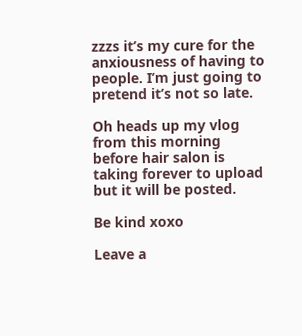zzzs it’s my cure for the anxiousness of having to people. I’m just going to pretend it’s not so late.

Oh heads up my vlog from this morning before hair salon is taking forever to upload but it will be posted.

Be kind xoxo

Leave a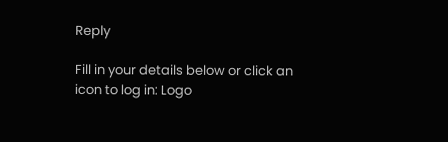Reply

Fill in your details below or click an icon to log in: Logo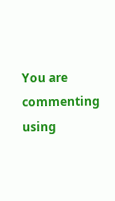You are commenting using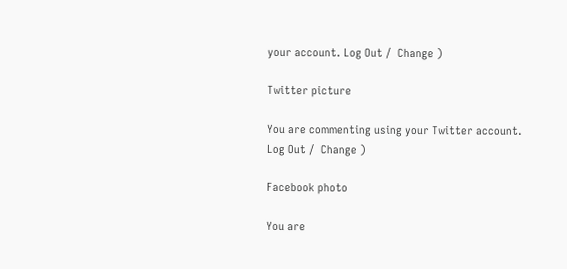your account. Log Out /  Change )

Twitter picture

You are commenting using your Twitter account. Log Out /  Change )

Facebook photo

You are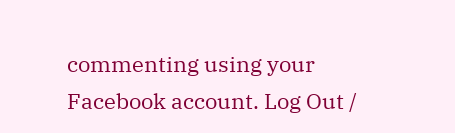commenting using your Facebook account. Log Out /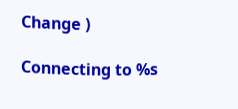Change )

Connecting to %s